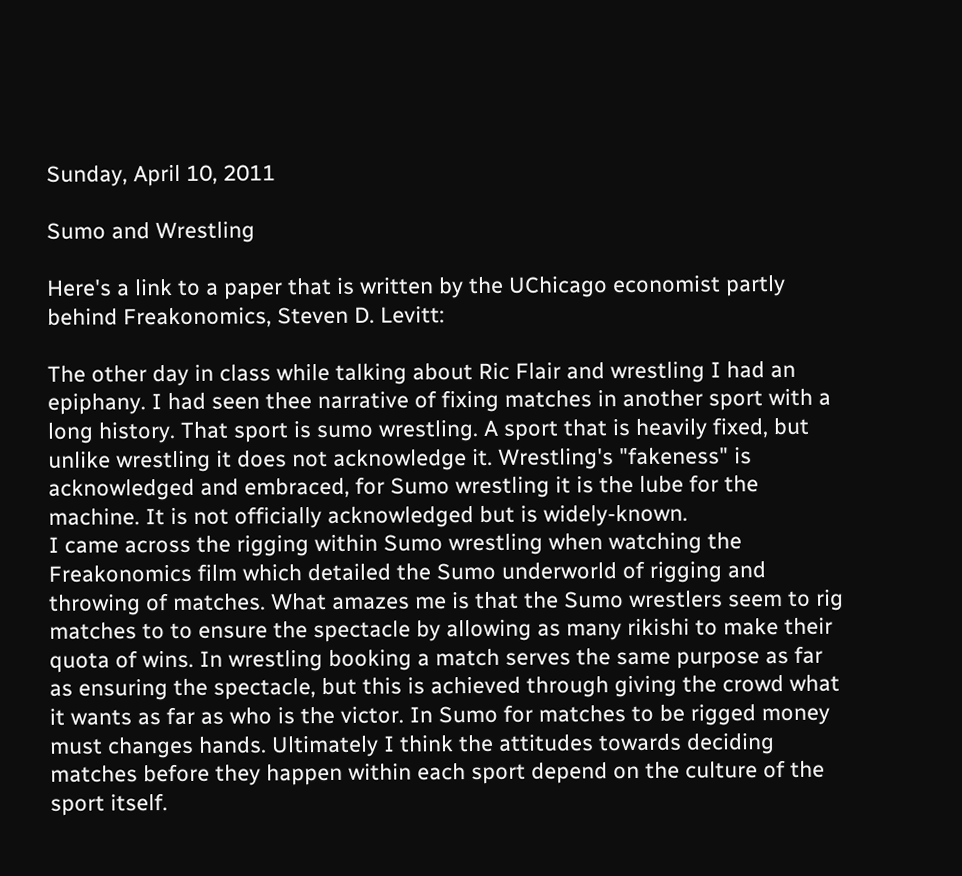Sunday, April 10, 2011

Sumo and Wrestling

Here's a link to a paper that is written by the UChicago economist partly behind Freakonomics, Steven D. Levitt:

The other day in class while talking about Ric Flair and wrestling I had an epiphany. I had seen thee narrative of fixing matches in another sport with a long history. That sport is sumo wrestling. A sport that is heavily fixed, but unlike wrestling it does not acknowledge it. Wrestling's "fakeness" is acknowledged and embraced, for Sumo wrestling it is the lube for the machine. It is not officially acknowledged but is widely-known.
I came across the rigging within Sumo wrestling when watching the Freakonomics film which detailed the Sumo underworld of rigging and throwing of matches. What amazes me is that the Sumo wrestlers seem to rig matches to to ensure the spectacle by allowing as many rikishi to make their quota of wins. In wrestling booking a match serves the same purpose as far as ensuring the spectacle, but this is achieved through giving the crowd what it wants as far as who is the victor. In Sumo for matches to be rigged money must changes hands. Ultimately I think the attitudes towards deciding matches before they happen within each sport depend on the culture of the sport itself.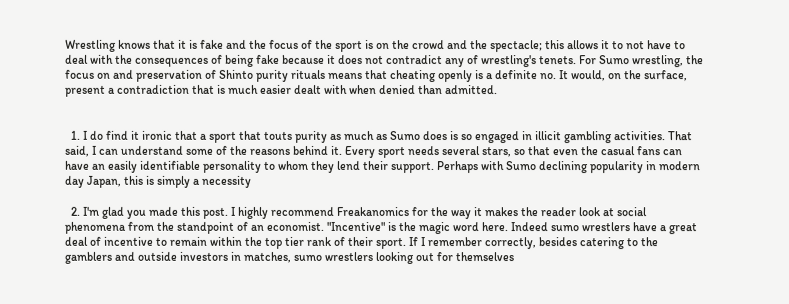Wrestling knows that it is fake and the focus of the sport is on the crowd and the spectacle; this allows it to not have to deal with the consequences of being fake because it does not contradict any of wrestling's tenets. For Sumo wrestling, the focus on and preservation of Shinto purity rituals means that cheating openly is a definite no. It would, on the surface, present a contradiction that is much easier dealt with when denied than admitted.


  1. I do find it ironic that a sport that touts purity as much as Sumo does is so engaged in illicit gambling activities. That said, I can understand some of the reasons behind it. Every sport needs several stars, so that even the casual fans can have an easily identifiable personality to whom they lend their support. Perhaps with Sumo declining popularity in modern day Japan, this is simply a necessity

  2. I'm glad you made this post. I highly recommend Freakanomics for the way it makes the reader look at social phenomena from the standpoint of an economist. "Incentive" is the magic word here. Indeed sumo wrestlers have a great deal of incentive to remain within the top tier rank of their sport. If I remember correctly, besides catering to the gamblers and outside investors in matches, sumo wrestlers looking out for themselves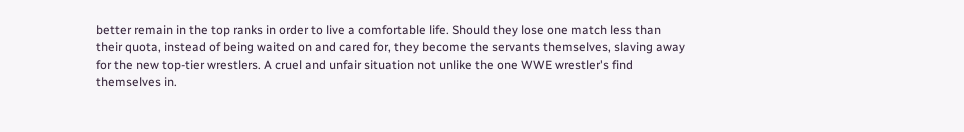better remain in the top ranks in order to live a comfortable life. Should they lose one match less than their quota, instead of being waited on and cared for, they become the servants themselves, slaving away for the new top-tier wrestlers. A cruel and unfair situation not unlike the one WWE wrestler's find themselves in.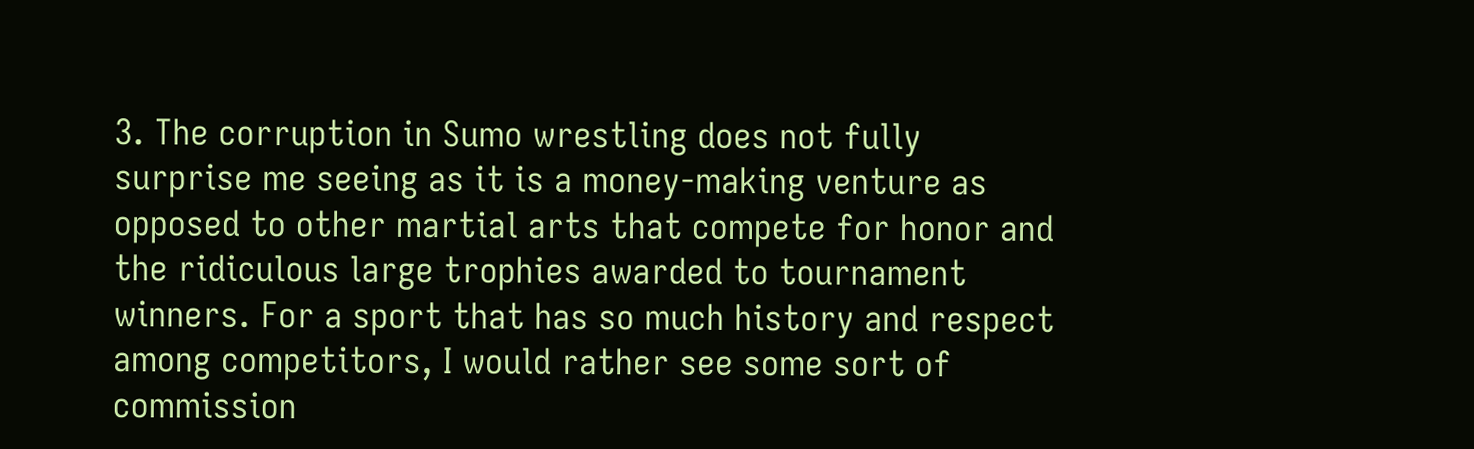3. The corruption in Sumo wrestling does not fully surprise me seeing as it is a money-making venture as opposed to other martial arts that compete for honor and the ridiculous large trophies awarded to tournament winners. For a sport that has so much history and respect among competitors, I would rather see some sort of commission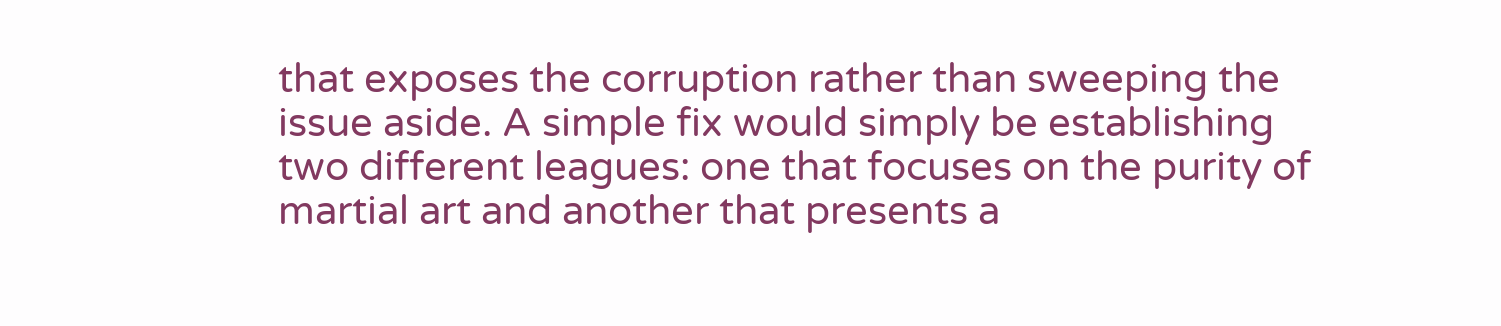that exposes the corruption rather than sweeping the issue aside. A simple fix would simply be establishing two different leagues: one that focuses on the purity of martial art and another that presents a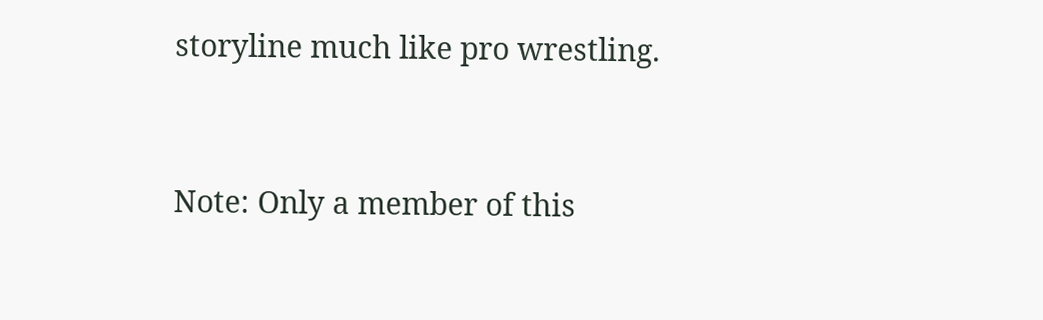storyline much like pro wrestling.


Note: Only a member of this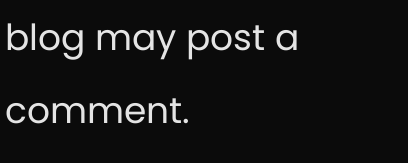blog may post a comment.